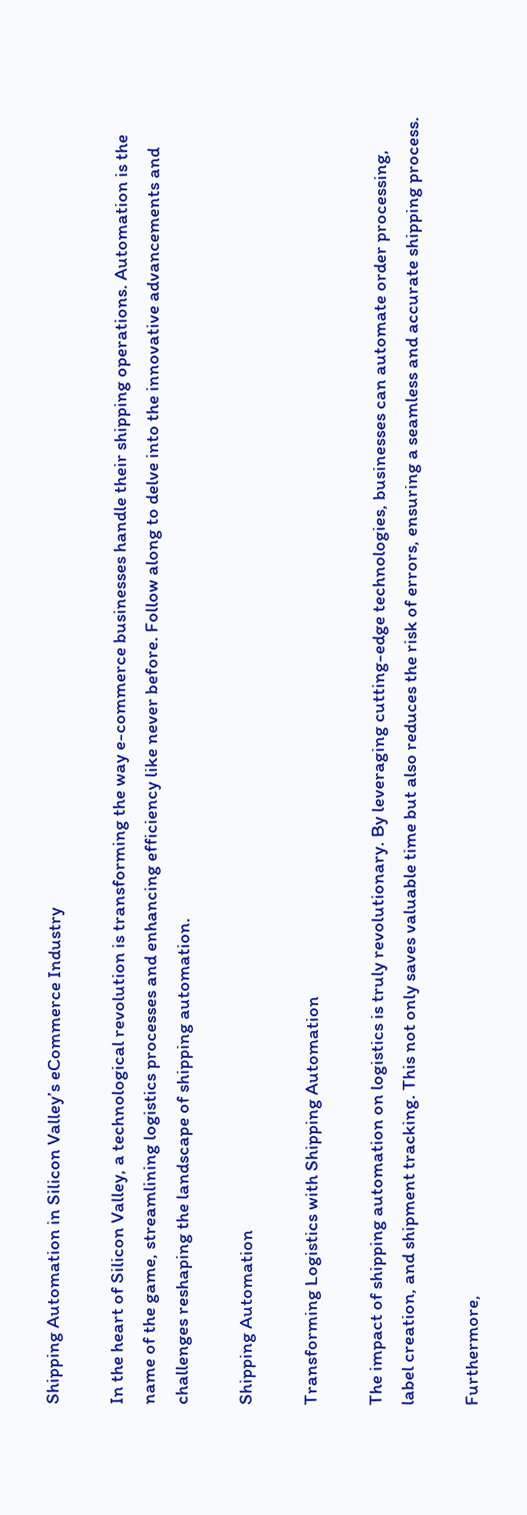Shipping Automation in Silicon Valley’s eCommerce Industry

In the heart of Silicon Valley, a technological revolution is transforming the way e-commerce businesses handle their shipping operations. Automation is the name of the game, streamlining logistics processes and enhancing efficiency like never before. Follow along to delve into the innovative advancements and challenges reshaping the landscape of shipping automation.

Shipping Automation

Transforming Logistics with Shipping Automation

The impact of shipping automation on logistics is truly revolutionary. By leveraging cutting-edge technologies, businesses can automate order processing, label creation, and shipment tracking. This not only saves valuable time but also reduces the risk of errors, ensuring a seamless and accurate shipping process.

Furthermore,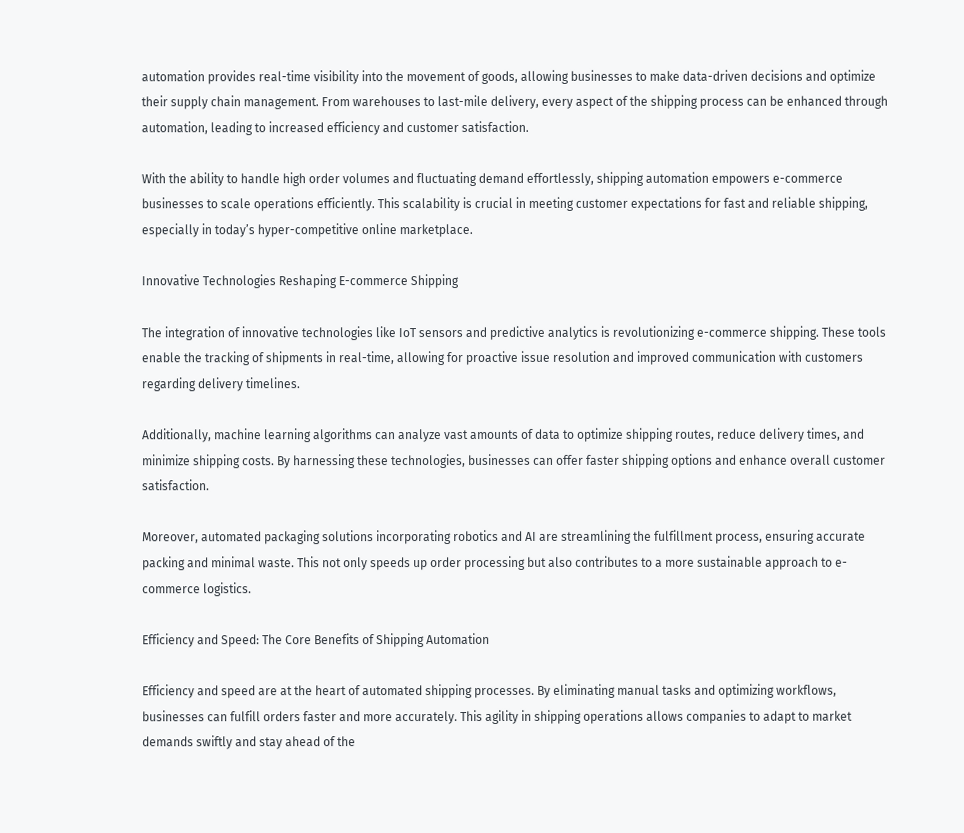automation provides real-time visibility into the movement of goods, allowing businesses to make data-driven decisions and optimize their supply chain management. From warehouses to last-mile delivery, every aspect of the shipping process can be enhanced through automation, leading to increased efficiency and customer satisfaction.

With the ability to handle high order volumes and fluctuating demand effortlessly, shipping automation empowers e-commerce businesses to scale operations efficiently. This scalability is crucial in meeting customer expectations for fast and reliable shipping, especially in today’s hyper-competitive online marketplace.

Innovative Technologies Reshaping E-commerce Shipping

The integration of innovative technologies like IoT sensors and predictive analytics is revolutionizing e-commerce shipping. These tools enable the tracking of shipments in real-time, allowing for proactive issue resolution and improved communication with customers regarding delivery timelines.

Additionally, machine learning algorithms can analyze vast amounts of data to optimize shipping routes, reduce delivery times, and minimize shipping costs. By harnessing these technologies, businesses can offer faster shipping options and enhance overall customer satisfaction.

Moreover, automated packaging solutions incorporating robotics and AI are streamlining the fulfillment process, ensuring accurate packing and minimal waste. This not only speeds up order processing but also contributes to a more sustainable approach to e-commerce logistics.

Efficiency and Speed: The Core Benefits of Shipping Automation

Efficiency and speed are at the heart of automated shipping processes. By eliminating manual tasks and optimizing workflows, businesses can fulfill orders faster and more accurately. This agility in shipping operations allows companies to adapt to market demands swiftly and stay ahead of the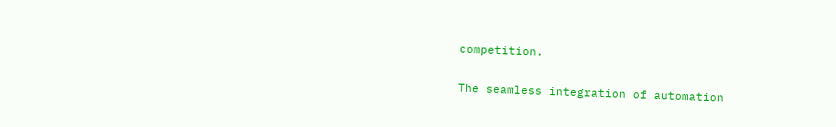competition.

The seamless integration of automation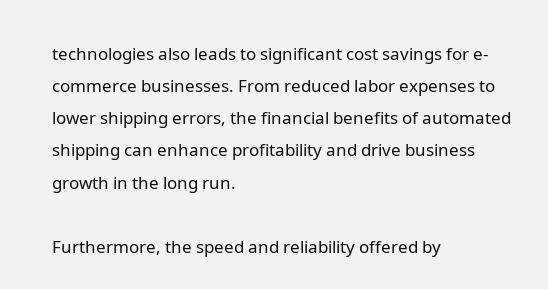technologies also leads to significant cost savings for e-commerce businesses. From reduced labor expenses to lower shipping errors, the financial benefits of automated shipping can enhance profitability and drive business growth in the long run.

Furthermore, the speed and reliability offered by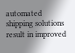automated shipping solutions result in improved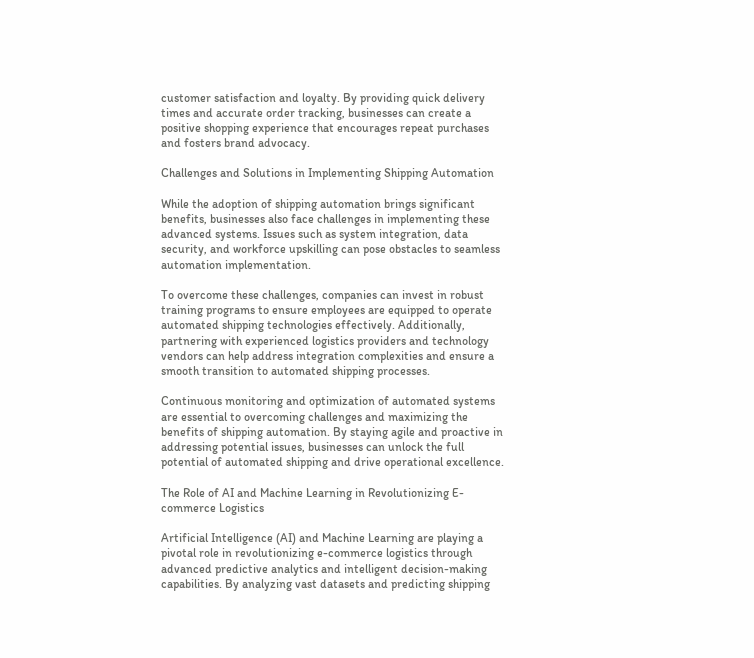customer satisfaction and loyalty. By providing quick delivery times and accurate order tracking, businesses can create a positive shopping experience that encourages repeat purchases and fosters brand advocacy.

Challenges and Solutions in Implementing Shipping Automation

While the adoption of shipping automation brings significant benefits, businesses also face challenges in implementing these advanced systems. Issues such as system integration, data security, and workforce upskilling can pose obstacles to seamless automation implementation.

To overcome these challenges, companies can invest in robust training programs to ensure employees are equipped to operate automated shipping technologies effectively. Additionally, partnering with experienced logistics providers and technology vendors can help address integration complexities and ensure a smooth transition to automated shipping processes.

Continuous monitoring and optimization of automated systems are essential to overcoming challenges and maximizing the benefits of shipping automation. By staying agile and proactive in addressing potential issues, businesses can unlock the full potential of automated shipping and drive operational excellence.

The Role of AI and Machine Learning in Revolutionizing E-commerce Logistics

Artificial Intelligence (AI) and Machine Learning are playing a pivotal role in revolutionizing e-commerce logistics through advanced predictive analytics and intelligent decision-making capabilities. By analyzing vast datasets and predicting shipping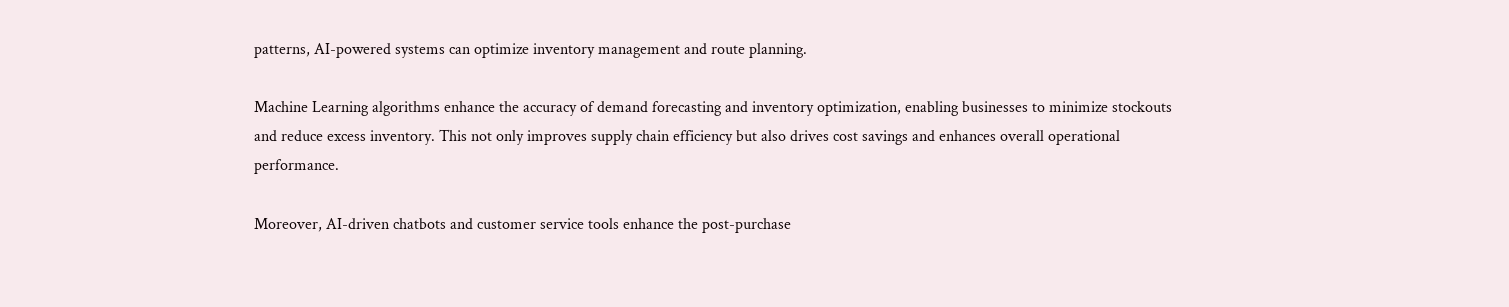patterns, AI-powered systems can optimize inventory management and route planning.

Machine Learning algorithms enhance the accuracy of demand forecasting and inventory optimization, enabling businesses to minimize stockouts and reduce excess inventory. This not only improves supply chain efficiency but also drives cost savings and enhances overall operational performance.

Moreover, AI-driven chatbots and customer service tools enhance the post-purchase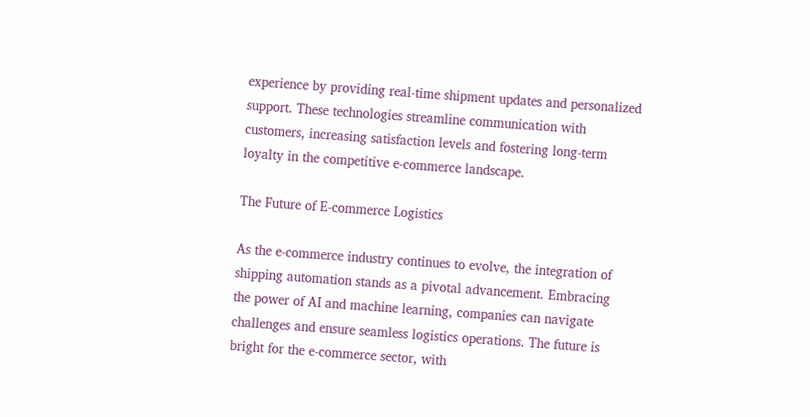experience by providing real-time shipment updates and personalized support. These technologies streamline communication with customers, increasing satisfaction levels and fostering long-term loyalty in the competitive e-commerce landscape.

The Future of E-commerce Logistics

As the e-commerce industry continues to evolve, the integration of shipping automation stands as a pivotal advancement. Embracing the power of AI and machine learning, companies can navigate challenges and ensure seamless logistics operations. The future is bright for the e-commerce sector, with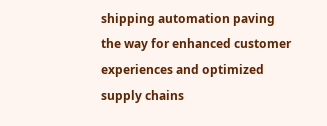shipping automation paving the way for enhanced customer experiences and optimized supply chains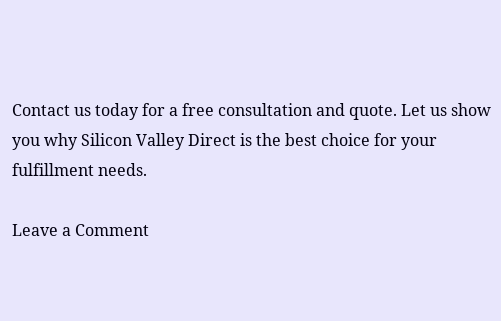Contact us today for a free consultation and quote. Let us show you why Silicon Valley Direct is the best choice for your fulfillment needs.

Leave a Comment